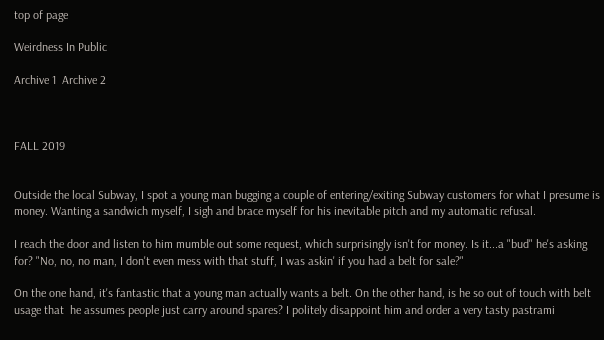top of page

Weirdness In Public

Archive 1  Archive 2



FALL 2019


Outside the local Subway, I spot a young man bugging a couple of entering/exiting Subway customers for what I presume is money. Wanting a sandwich myself, I sigh and brace myself for his inevitable pitch and my automatic refusal.

I reach the door and listen to him mumble out some request, which surprisingly isn't for money. Is it...a "bud" he's asking for? "No, no, no man, I don't even mess with that stuff, I was askin' if you had a belt for sale?"

On the one hand, it's fantastic that a young man actually wants a belt. On the other hand, is he so out of touch with belt usage that  he assumes people just carry around spares? I politely disappoint him and order a very tasty pastrami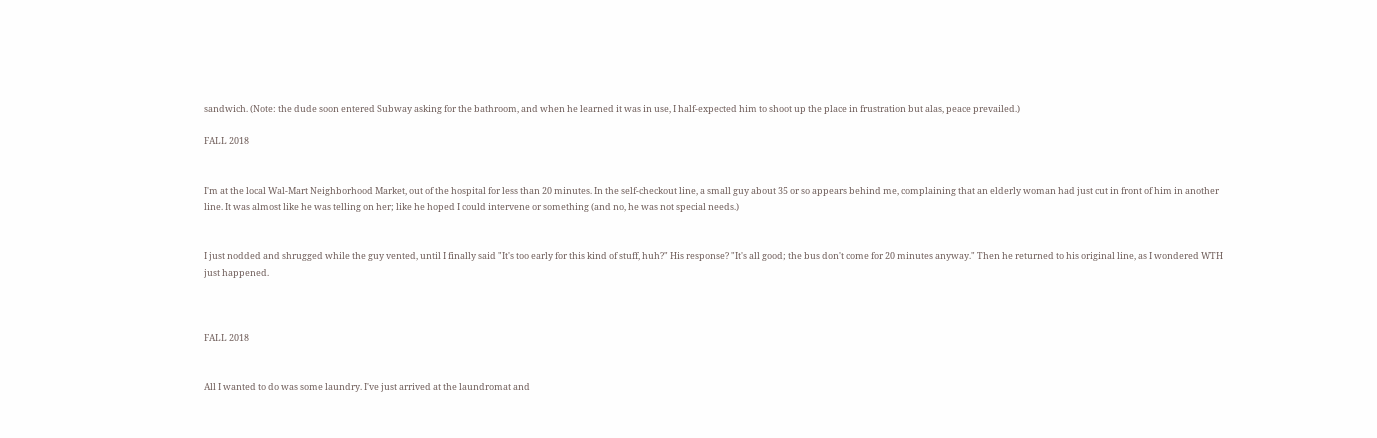sandwich. (Note: the dude soon entered Subway asking for the bathroom, and when he learned it was in use, I half-expected him to shoot up the place in frustration but alas, peace prevailed.)

FALL 2018


I'm at the local Wal-Mart Neighborhood Market, out of the hospital for less than 20 minutes. In the self-checkout line, a small guy about 35 or so appears behind me, complaining that an elderly woman had just cut in front of him in another line. It was almost like he was telling on her; like he hoped I could intervene or something (and no, he was not special needs.)


I just nodded and shrugged while the guy vented, until I finally said "It's too early for this kind of stuff, huh?" His response? "It's all good; the bus don't come for 20 minutes anyway." Then he returned to his original line, as I wondered WTH just happened.



FALL 2018


All I wanted to do was some laundry. I've just arrived at the laundromat and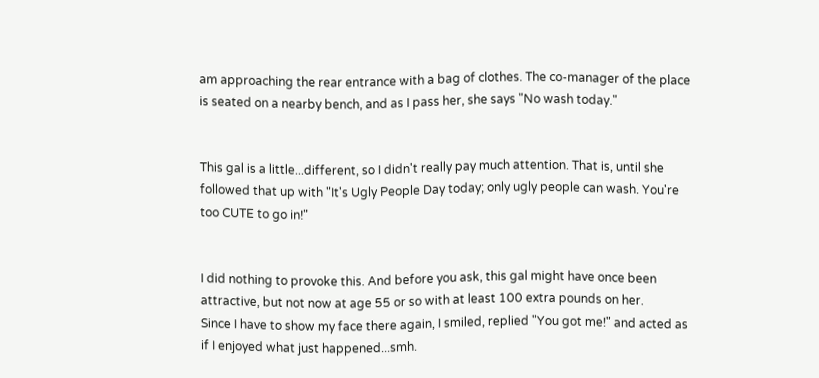am approaching the rear entrance with a bag of clothes. The co-manager of the place is seated on a nearby bench, and as I pass her, she says "No wash today."


This gal is a little...different, so I didn't really pay much attention. That is, until she followed that up with "It's Ugly People Day today; only ugly people can wash. You're too CUTE to go in!"


I did nothing to provoke this. And before you ask, this gal might have once been attractive, but not now at age 55 or so with at least 100 extra pounds on her.
Since I have to show my face there again, I smiled, replied "You got me!" and acted as if I enjoyed what just happened...smh.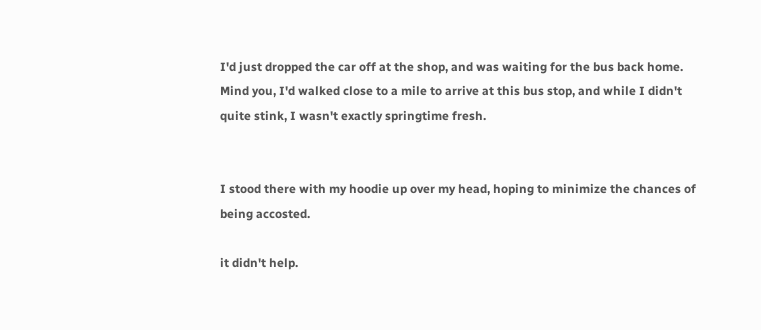I'd just dropped the car off at the shop, and was waiting for the bus back home. Mind you, I'd walked close to a mile to arrive at this bus stop, and while I didn't quite stink, I wasn't exactly springtime fresh.


I stood there with my hoodie up over my head, hoping to minimize the chances of being accosted.

it didn't help.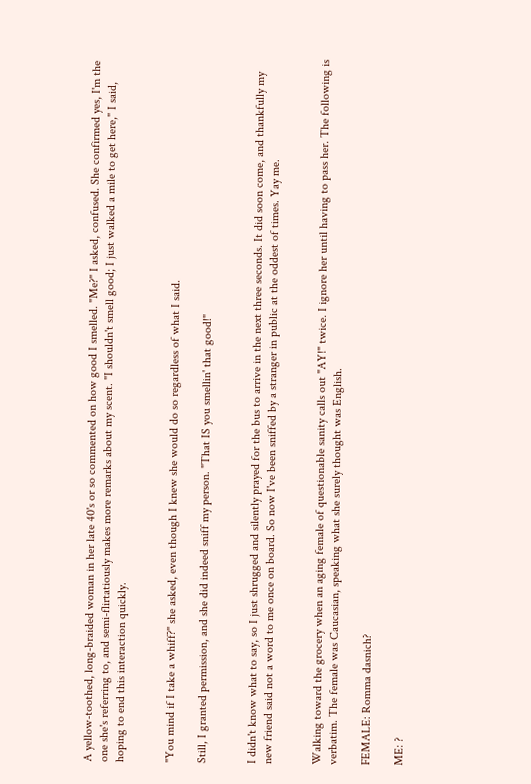A yellow-toothed, long-braided woman in her late 40's or so commented on how good I smelled. "Me?" I asked, confused. She confirmed yes, I'm the one she's referring to, and semi-flirtatiously makes more remarks about my scent. "I shouldn't smell good; I just walked a mile to get here," I said, hoping to end this interaction quickly.


"You mind if I take a whiff?" she asked, even though I knew she would do so regardless of what I said.

Still, I granted permission, and she did indeed sniff my person. "That IS you smellin' that good!"


I didn't know what to say, so I just shrugged and silently prayed for the bus to arrive in the next three seconds. It did soon come, and thankfully my new friend said not a word to me once on board. So now I've been sniffed by a stranger in public at the oddest of times. Yay me.


Walking toward the grocery when an aging female of questionable sanity calls out "AY!" twice. I ignore her until having to pass her. The following is verbatim. The female was Caucasian, speaking what she surely thought was English.

FEMALE: Romma dasnich?

ME: ?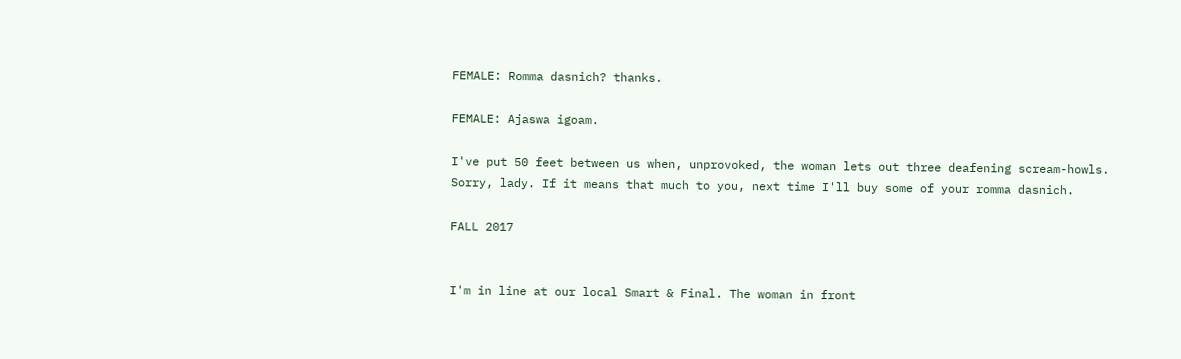FEMALE: Romma dasnich? thanks.

FEMALE: Ajaswa igoam.

I've put 50 feet between us when, unprovoked, the woman lets out three deafening scream-howls. Sorry, lady. If it means that much to you, next time I'll buy some of your romma dasnich.

FALL 2017


I'm in line at our local Smart & Final. The woman in front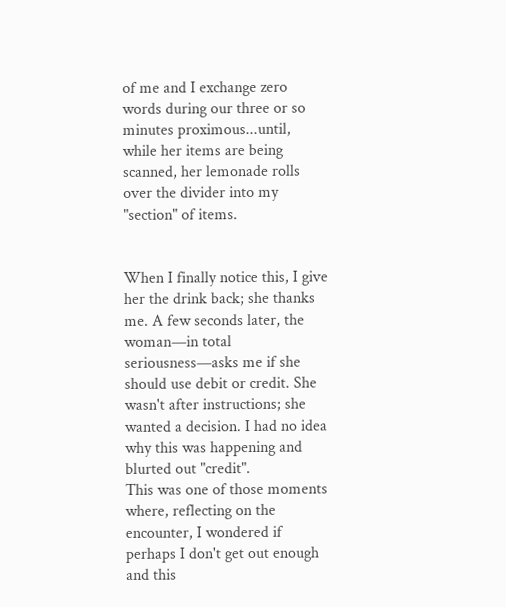of me and I exchange zero words during our three or so minutes proximous...until, while her items are being scanned, her lemonade rolls over the divider into my "section" of items.


When I finally notice this, I give her the drink back; she thanks me. A few seconds later, the woman—in total seriousness—asks me if she should use debit or credit. She wasn't after instructions; she wanted a decision. I had no idea why this was happening and blurted out "credit".
This was one of those moments where, reflecting on the encounter, I wondered if perhaps I don't get out enough and this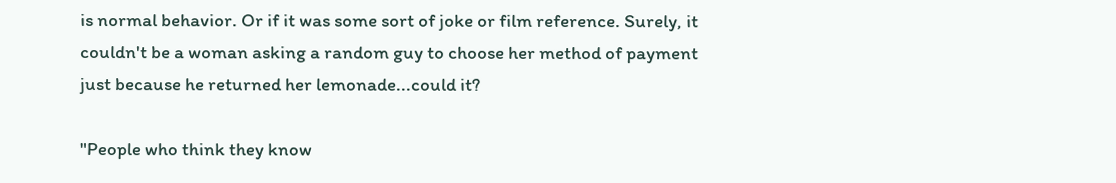is normal behavior. Or if it was some sort of joke or film reference. Surely, it couldn't be a woman asking a random guy to choose her method of payment just because he returned her lemonade...could it?

"People who think they know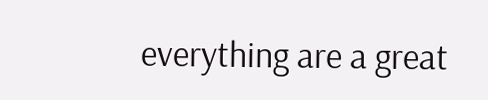everything are a great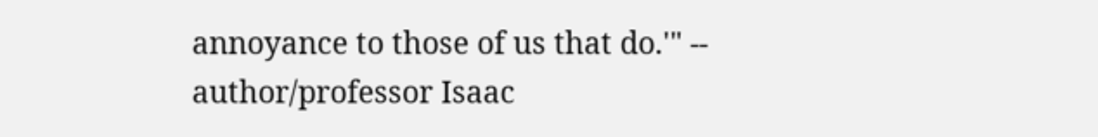annoyance to those of us that do.'" -- author/professor Isaac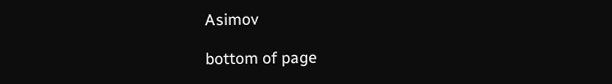Asimov

bottom of page